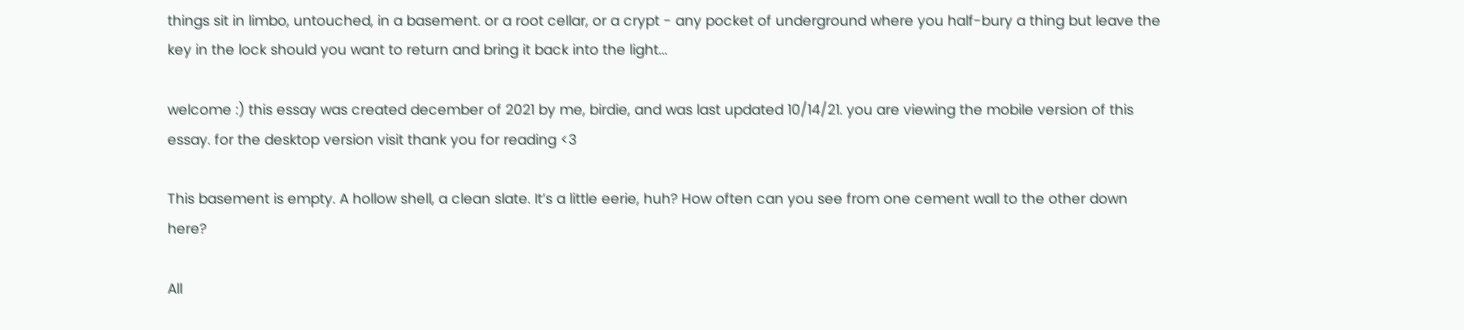things sit in limbo, untouched, in a basement. or a root cellar, or a crypt - any pocket of underground where you half-bury a thing but leave the key in the lock should you want to return and bring it back into the light...

welcome :) this essay was created december of 2021 by me, birdie, and was last updated 10/14/21. you are viewing the mobile version of this essay. for the desktop version visit thank you for reading <3

This basement is empty. A hollow shell, a clean slate. It’s a little eerie, huh? How often can you see from one cement wall to the other down here?

All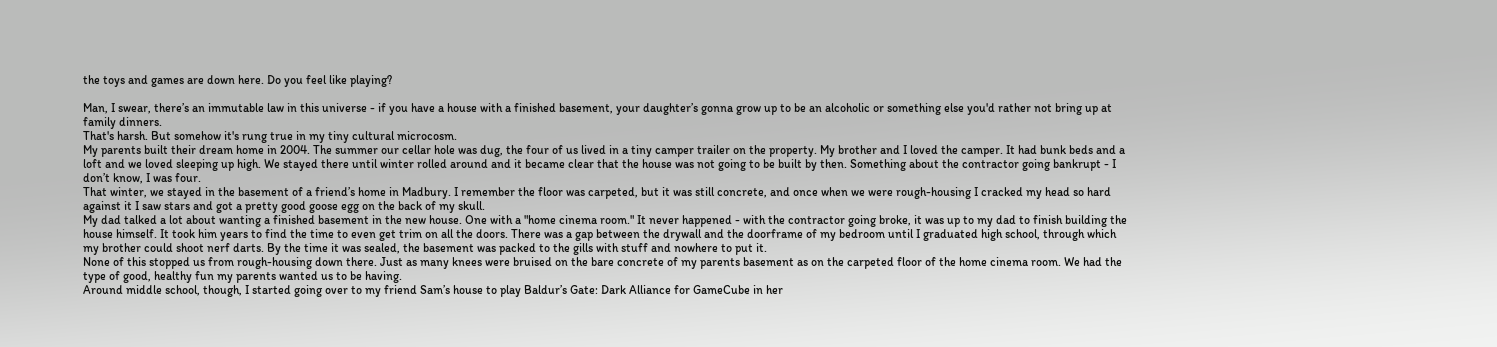the toys and games are down here. Do you feel like playing?

Man, I swear, there’s an immutable law in this universe - if you have a house with a finished basement, your daughter’s gonna grow up to be an alcoholic or something else you'd rather not bring up at family dinners.
That's harsh. But somehow it's rung true in my tiny cultural microcosm.
My parents built their dream home in 2004. The summer our cellar hole was dug, the four of us lived in a tiny camper trailer on the property. My brother and I loved the camper. It had bunk beds and a loft and we loved sleeping up high. We stayed there until winter rolled around and it became clear that the house was not going to be built by then. Something about the contractor going bankrupt - I don’t know, I was four.
That winter, we stayed in the basement of a friend’s home in Madbury. I remember the floor was carpeted, but it was still concrete, and once when we were rough-housing I cracked my head so hard against it I saw stars and got a pretty good goose egg on the back of my skull.
My dad talked a lot about wanting a finished basement in the new house. One with a "home cinema room." It never happened - with the contractor going broke, it was up to my dad to finish building the house himself. It took him years to find the time to even get trim on all the doors. There was a gap between the drywall and the doorframe of my bedroom until I graduated high school, through which my brother could shoot nerf darts. By the time it was sealed, the basement was packed to the gills with stuff and nowhere to put it.
None of this stopped us from rough-housing down there. Just as many knees were bruised on the bare concrete of my parents basement as on the carpeted floor of the home cinema room. We had the type of good, healthy fun my parents wanted us to be having.
Around middle school, though, I started going over to my friend Sam’s house to play Baldur’s Gate: Dark Alliance for GameCube in her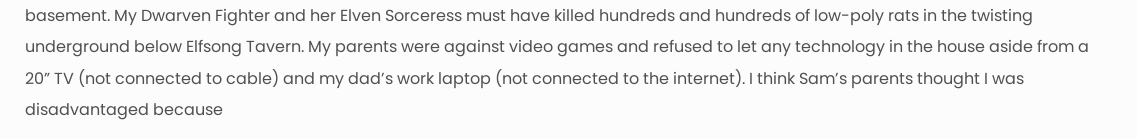basement. My Dwarven Fighter and her Elven Sorceress must have killed hundreds and hundreds of low-poly rats in the twisting underground below Elfsong Tavern. My parents were against video games and refused to let any technology in the house aside from a 20” TV (not connected to cable) and my dad’s work laptop (not connected to the internet). I think Sam’s parents thought I was disadvantaged because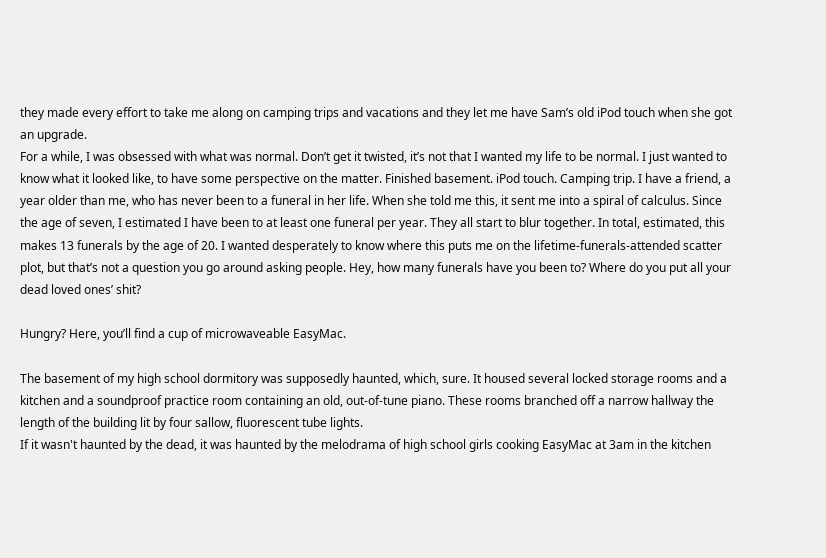they made every effort to take me along on camping trips and vacations and they let me have Sam’s old iPod touch when she got an upgrade.
For a while, I was obsessed with what was normal. Don’t get it twisted, it’s not that I wanted my life to be normal. I just wanted to know what it looked like, to have some perspective on the matter. Finished basement. iPod touch. Camping trip. I have a friend, a year older than me, who has never been to a funeral in her life. When she told me this, it sent me into a spiral of calculus. Since the age of seven, I estimated I have been to at least one funeral per year. They all start to blur together. In total, estimated, this makes 13 funerals by the age of 20. I wanted desperately to know where this puts me on the lifetime-funerals-attended scatter plot, but that’s not a question you go around asking people. Hey, how many funerals have you been to? Where do you put all your dead loved ones’ shit?

Hungry? Here, you’ll find a cup of microwaveable EasyMac.

The basement of my high school dormitory was supposedly haunted, which, sure. It housed several locked storage rooms and a kitchen and a soundproof practice room containing an old, out-of-tune piano. These rooms branched off a narrow hallway the length of the building lit by four sallow, fluorescent tube lights.
If it wasn't haunted by the dead, it was haunted by the melodrama of high school girls cooking EasyMac at 3am in the kitchen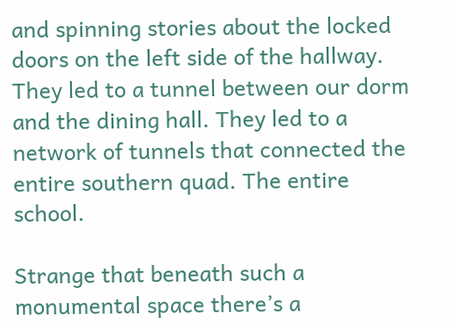and spinning stories about the locked doors on the left side of the hallway. They led to a tunnel between our dorm and the dining hall. They led to a network of tunnels that connected the entire southern quad. The entire school.

Strange that beneath such a monumental space there’s a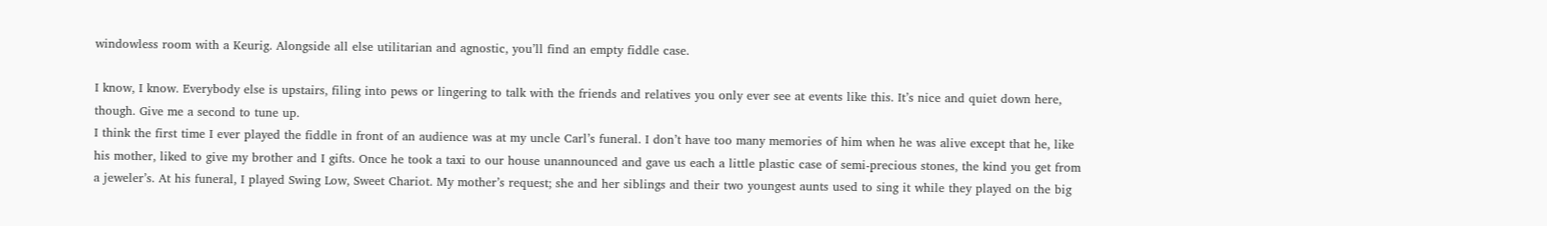windowless room with a Keurig. Alongside all else utilitarian and agnostic, you’ll find an empty fiddle case.

I know, I know. Everybody else is upstairs, filing into pews or lingering to talk with the friends and relatives you only ever see at events like this. It’s nice and quiet down here, though. Give me a second to tune up.
I think the first time I ever played the fiddle in front of an audience was at my uncle Carl’s funeral. I don’t have too many memories of him when he was alive except that he, like his mother, liked to give my brother and I gifts. Once he took a taxi to our house unannounced and gave us each a little plastic case of semi-precious stones, the kind you get from a jeweler’s. At his funeral, I played Swing Low, Sweet Chariot. My mother’s request; she and her siblings and their two youngest aunts used to sing it while they played on the big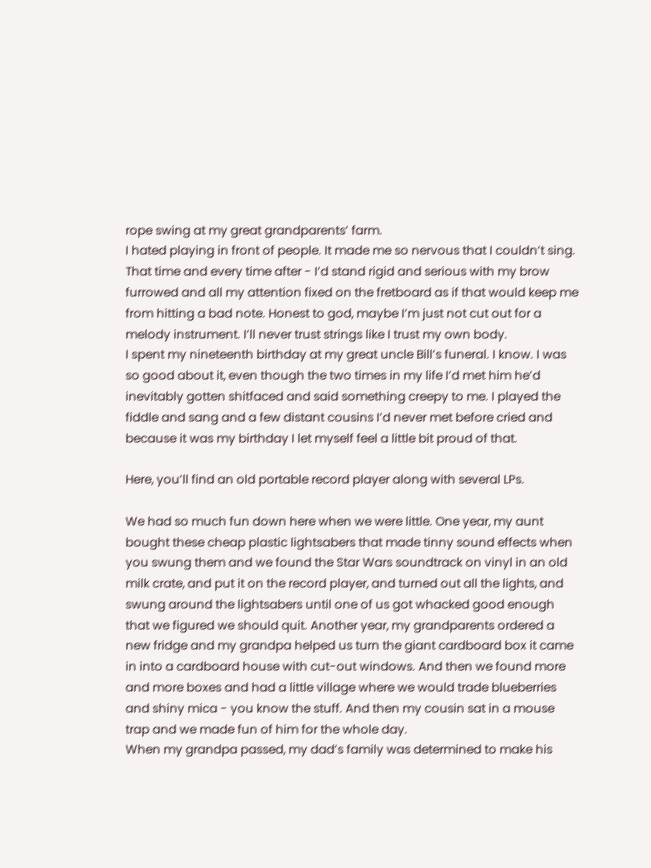rope swing at my great grandparents’ farm.
I hated playing in front of people. It made me so nervous that I couldn’t sing. That time and every time after - I’d stand rigid and serious with my brow furrowed and all my attention fixed on the fretboard as if that would keep me from hitting a bad note. Honest to god, maybe I’m just not cut out for a melody instrument. I’ll never trust strings like I trust my own body.
I spent my nineteenth birthday at my great uncle Bill’s funeral. I know. I was so good about it, even though the two times in my life I’d met him he’d inevitably gotten shitfaced and said something creepy to me. I played the fiddle and sang and a few distant cousins I’d never met before cried and because it was my birthday I let myself feel a little bit proud of that.

Here, you’ll find an old portable record player along with several LPs.

We had so much fun down here when we were little. One year, my aunt bought these cheap plastic lightsabers that made tinny sound effects when you swung them and we found the Star Wars soundtrack on vinyl in an old milk crate, and put it on the record player, and turned out all the lights, and swung around the lightsabers until one of us got whacked good enough that we figured we should quit. Another year, my grandparents ordered a new fridge and my grandpa helped us turn the giant cardboard box it came in into a cardboard house with cut-out windows. And then we found more and more boxes and had a little village where we would trade blueberries and shiny mica - you know the stuff. And then my cousin sat in a mouse trap and we made fun of him for the whole day.
When my grandpa passed, my dad’s family was determined to make his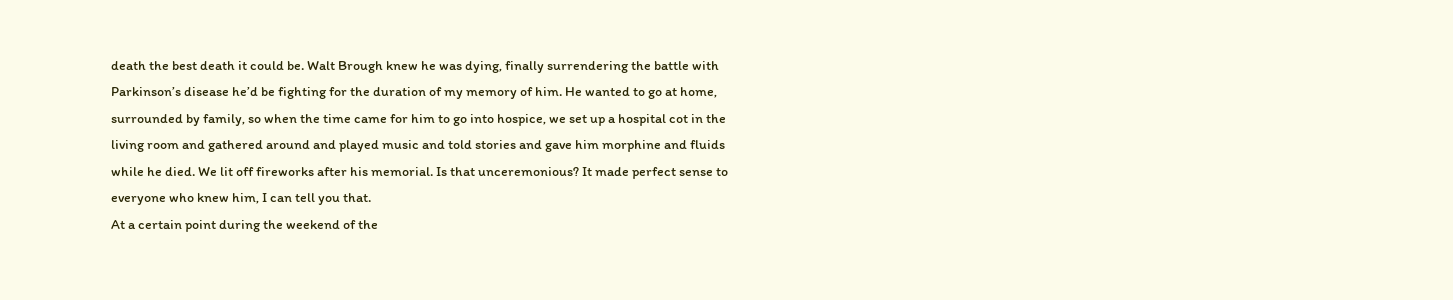death the best death it could be. Walt Brough knew he was dying, finally surrendering the battle with Parkinson’s disease he’d be fighting for the duration of my memory of him. He wanted to go at home, surrounded by family, so when the time came for him to go into hospice, we set up a hospital cot in the living room and gathered around and played music and told stories and gave him morphine and fluids while he died. We lit off fireworks after his memorial. Is that unceremonious? It made perfect sense to everyone who knew him, I can tell you that.
At a certain point during the weekend of the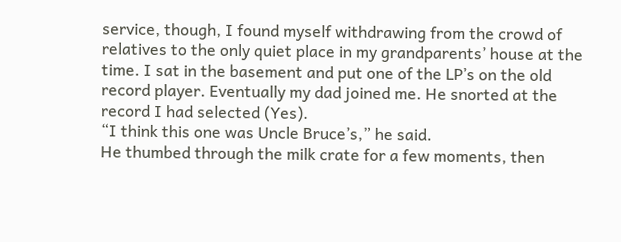service, though, I found myself withdrawing from the crowd of relatives to the only quiet place in my grandparents’ house at the time. I sat in the basement and put one of the LP’s on the old record player. Eventually my dad joined me. He snorted at the record I had selected (Yes).
“I think this one was Uncle Bruce’s,” he said.
He thumbed through the milk crate for a few moments, then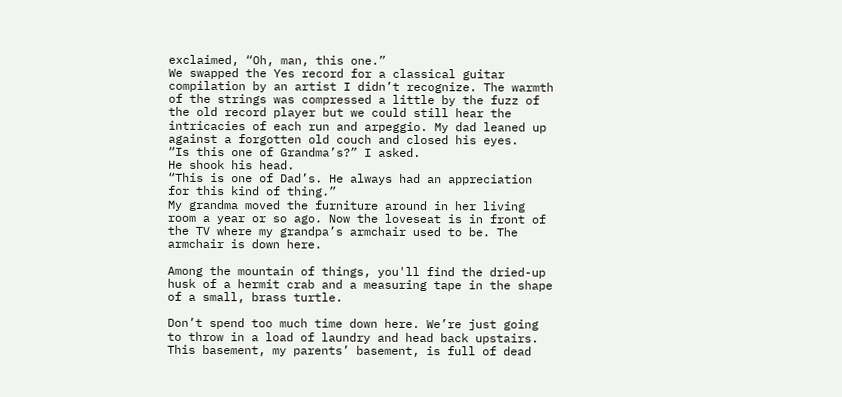exclaimed, “Oh, man, this one.”
We swapped the Yes record for a classical guitar compilation by an artist I didn’t recognize. The warmth of the strings was compressed a little by the fuzz of the old record player but we could still hear the intricacies of each run and arpeggio. My dad leaned up against a forgotten old couch and closed his eyes.
“Is this one of Grandma’s?” I asked.
He shook his head.
“This is one of Dad’s. He always had an appreciation for this kind of thing.”
My grandma moved the furniture around in her living room a year or so ago. Now the loveseat is in front of the TV where my grandpa’s armchair used to be. The armchair is down here.

Among the mountain of things, you'll find the dried-up husk of a hermit crab and a measuring tape in the shape of a small, brass turtle.

Don’t spend too much time down here. We’re just going to throw in a load of laundry and head back upstairs. This basement, my parents’ basement, is full of dead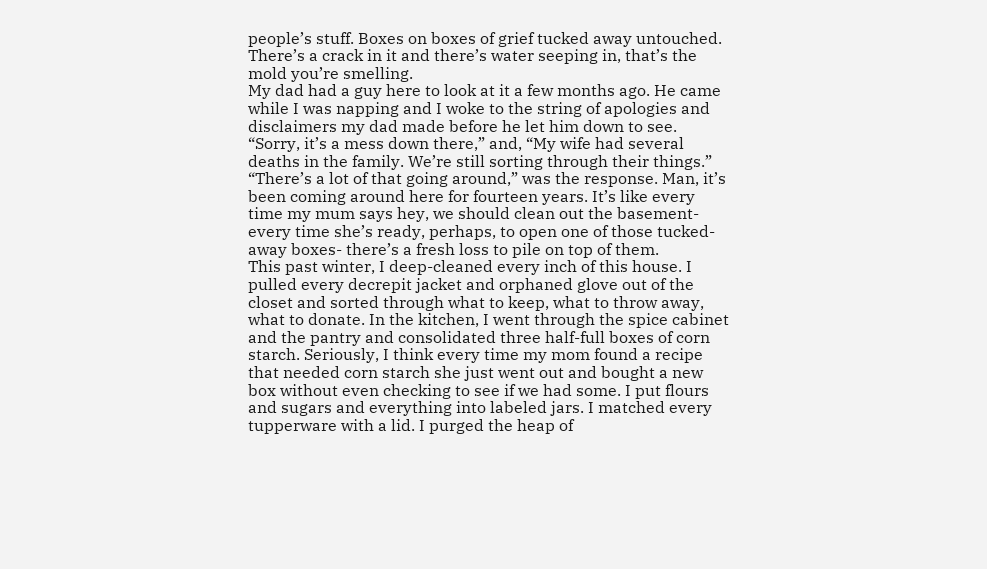people’s stuff. Boxes on boxes of grief tucked away untouched. There’s a crack in it and there’s water seeping in, that’s the mold you’re smelling.
My dad had a guy here to look at it a few months ago. He came while I was napping and I woke to the string of apologies and disclaimers my dad made before he let him down to see.
“Sorry, it’s a mess down there,” and, “My wife had several deaths in the family. We’re still sorting through their things.”
“There’s a lot of that going around,” was the response. Man, it’s been coming around here for fourteen years. It’s like every time my mum says hey, we should clean out the basement- every time she’s ready, perhaps, to open one of those tucked-away boxes- there’s a fresh loss to pile on top of them.
This past winter, I deep-cleaned every inch of this house. I pulled every decrepit jacket and orphaned glove out of the closet and sorted through what to keep, what to throw away, what to donate. In the kitchen, I went through the spice cabinet and the pantry and consolidated three half-full boxes of corn starch. Seriously, I think every time my mom found a recipe that needed corn starch she just went out and bought a new box without even checking to see if we had some. I put flours and sugars and everything into labeled jars. I matched every tupperware with a lid. I purged the heap of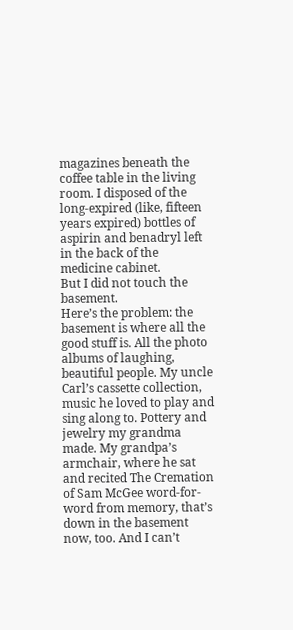magazines beneath the coffee table in the living room. I disposed of the long-expired (like, fifteen years expired) bottles of aspirin and benadryl left in the back of the medicine cabinet.
But I did not touch the basement.
Here’s the problem: the basement is where all the good stuff is. All the photo albums of laughing, beautiful people. My uncle Carl’s cassette collection, music he loved to play and sing along to. Pottery and jewelry my grandma made. My grandpa’s armchair, where he sat and recited The Cremation of Sam McGee word-for-word from memory, that’s down in the basement now, too. And I can’t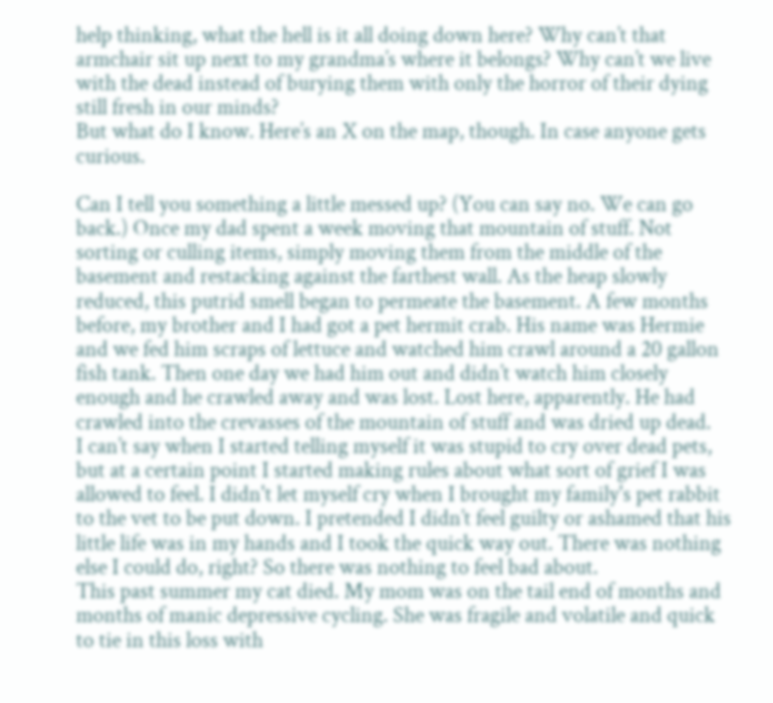help thinking, what the hell is it all doing down here? Why can’t that armchair sit up next to my grandma’s where it belongs? Why can’t we live with the dead instead of burying them with only the horror of their dying still fresh in our minds?
But what do I know. Here’s an X on the map, though. In case anyone gets curious.

Can I tell you something a little messed up? (You can say no. We can go back.) Once my dad spent a week moving that mountain of stuff. Not sorting or culling items, simply moving them from the middle of the basement and restacking against the farthest wall. As the heap slowly reduced, this putrid smell began to permeate the basement. A few months before, my brother and I had got a pet hermit crab. His name was Hermie and we fed him scraps of lettuce and watched him crawl around a 20 gallon fish tank. Then one day we had him out and didn’t watch him closely enough and he crawled away and was lost. Lost here, apparently. He had crawled into the crevasses of the mountain of stuff and was dried up dead.
I can’t say when I started telling myself it was stupid to cry over dead pets, but at a certain point I started making rules about what sort of grief I was allowed to feel. I didn't let myself cry when I brought my family's pet rabbit to the vet to be put down. I pretended I didn’t feel guilty or ashamed that his little life was in my hands and I took the quick way out. There was nothing else I could do, right? So there was nothing to feel bad about.
This past summer my cat died. My mom was on the tail end of months and months of manic depressive cycling. She was fragile and volatile and quick to tie in this loss with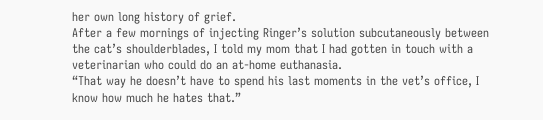her own long history of grief.
After a few mornings of injecting Ringer’s solution subcutaneously between the cat’s shoulderblades, I told my mom that I had gotten in touch with a veterinarian who could do an at-home euthanasia.
“That way he doesn’t have to spend his last moments in the vet’s office, I know how much he hates that.”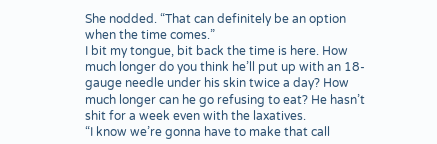She nodded. “That can definitely be an option when the time comes.”
I bit my tongue, bit back the time is here. How much longer do you think he’ll put up with an 18-gauge needle under his skin twice a day? How much longer can he go refusing to eat? He hasn’t shit for a week even with the laxatives.
“I know we’re gonna have to make that call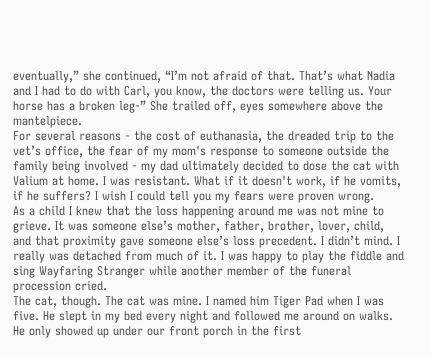eventually,” she continued, “I’m not afraid of that. That’s what Nadia and I had to do with Carl, you know, the doctors were telling us. Your horse has a broken leg-” She trailed off, eyes somewhere above the mantelpiece.
For several reasons - the cost of euthanasia, the dreaded trip to the vet’s office, the fear of my mom's response to someone outside the family being involved - my dad ultimately decided to dose the cat with Valium at home. I was resistant. What if it doesn't work, if he vomits, if he suffers? I wish I could tell you my fears were proven wrong.
As a child I knew that the loss happening around me was not mine to grieve. It was someone else’s mother, father, brother, lover, child, and that proximity gave someone else’s loss precedent. I didn’t mind. I really was detached from much of it. I was happy to play the fiddle and sing Wayfaring Stranger while another member of the funeral procession cried.
The cat, though. The cat was mine. I named him Tiger Pad when I was five. He slept in my bed every night and followed me around on walks. He only showed up under our front porch in the first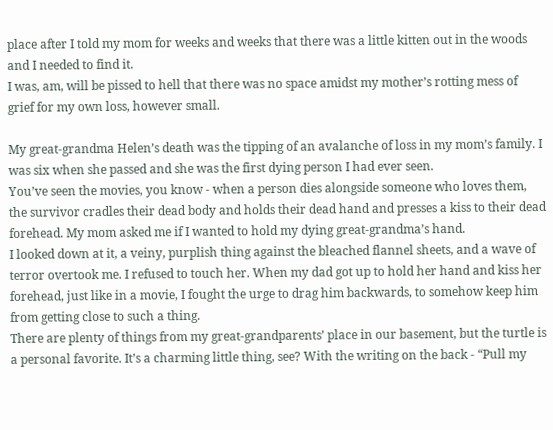place after I told my mom for weeks and weeks that there was a little kitten out in the woods and I needed to find it.
I was, am, will be pissed to hell that there was no space amidst my mother’s rotting mess of grief for my own loss, however small.

My great-grandma Helen’s death was the tipping of an avalanche of loss in my mom’s family. I was six when she passed and she was the first dying person I had ever seen.
You’ve seen the movies, you know - when a person dies alongside someone who loves them, the survivor cradles their dead body and holds their dead hand and presses a kiss to their dead forehead. My mom asked me if I wanted to hold my dying great-grandma’s hand.
I looked down at it, a veiny, purplish thing against the bleached flannel sheets, and a wave of terror overtook me. I refused to touch her. When my dad got up to hold her hand and kiss her forehead, just like in a movie, I fought the urge to drag him backwards, to somehow keep him from getting close to such a thing.
There are plenty of things from my great-grandparents’ place in our basement, but the turtle is a personal favorite. It’s a charming little thing, see? With the writing on the back - “Pull my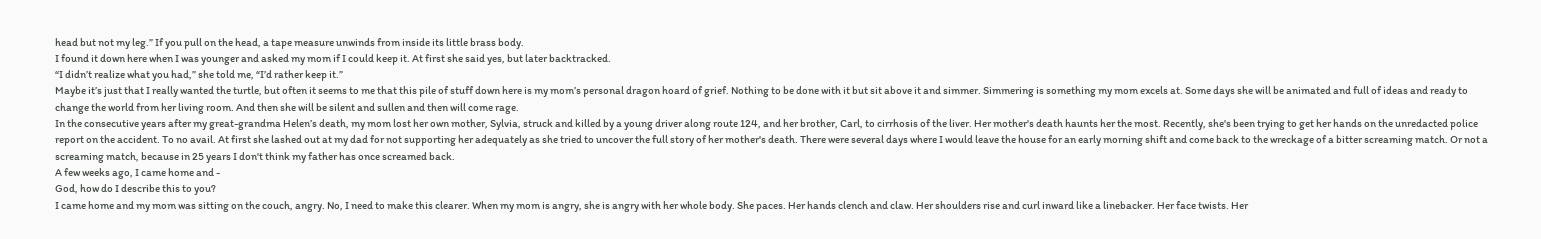head but not my leg.” If you pull on the head, a tape measure unwinds from inside its little brass body.
I found it down here when I was younger and asked my mom if I could keep it. At first she said yes, but later backtracked.
“I didn’t realize what you had,” she told me, “I’d rather keep it.”
Maybe it’s just that I really wanted the turtle, but often it seems to me that this pile of stuff down here is my mom’s personal dragon hoard of grief. Nothing to be done with it but sit above it and simmer. Simmering is something my mom excels at. Some days she will be animated and full of ideas and ready to change the world from her living room. And then she will be silent and sullen and then will come rage.
In the consecutive years after my great-grandma Helen’s death, my mom lost her own mother, Sylvia, struck and killed by a young driver along route 124, and her brother, Carl, to cirrhosis of the liver. Her mother's death haunts her the most. Recently, she's been trying to get her hands on the unredacted police report on the accident. To no avail. At first she lashed out at my dad for not supporting her adequately as she tried to uncover the full story of her mother's death. There were several days where I would leave the house for an early morning shift and come back to the wreckage of a bitter screaming match. Or not a screaming match, because in 25 years I don't think my father has once screamed back.
A few weeks ago, I came home and -
God, how do I describe this to you?
I came home and my mom was sitting on the couch, angry. No, I need to make this clearer. When my mom is angry, she is angry with her whole body. She paces. Her hands clench and claw. Her shoulders rise and curl inward like a linebacker. Her face twists. Her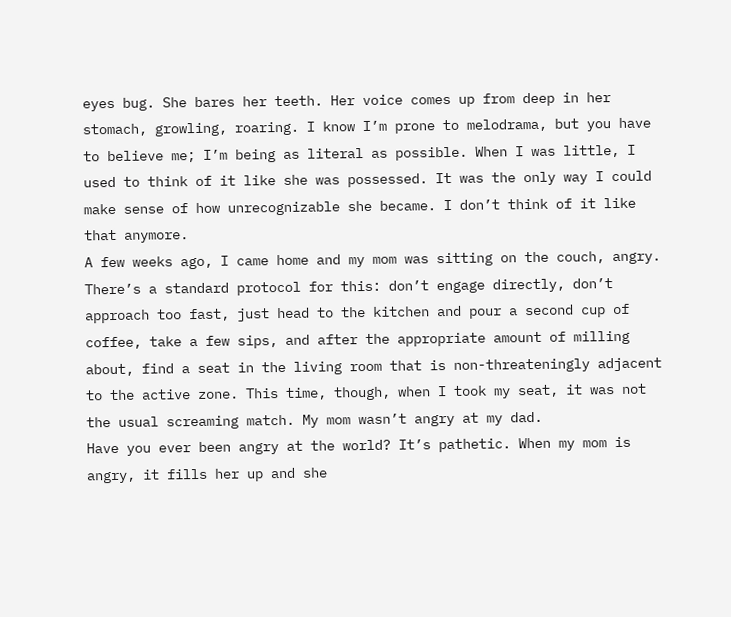eyes bug. She bares her teeth. Her voice comes up from deep in her stomach, growling, roaring. I know I’m prone to melodrama, but you have to believe me; I’m being as literal as possible. When I was little, I used to think of it like she was possessed. It was the only way I could make sense of how unrecognizable she became. I don’t think of it like that anymore.
A few weeks ago, I came home and my mom was sitting on the couch, angry.
There’s a standard protocol for this: don’t engage directly, don’t approach too fast, just head to the kitchen and pour a second cup of coffee, take a few sips, and after the appropriate amount of milling about, find a seat in the living room that is non-threateningly adjacent to the active zone. This time, though, when I took my seat, it was not the usual screaming match. My mom wasn’t angry at my dad.
Have you ever been angry at the world? It’s pathetic. When my mom is angry, it fills her up and she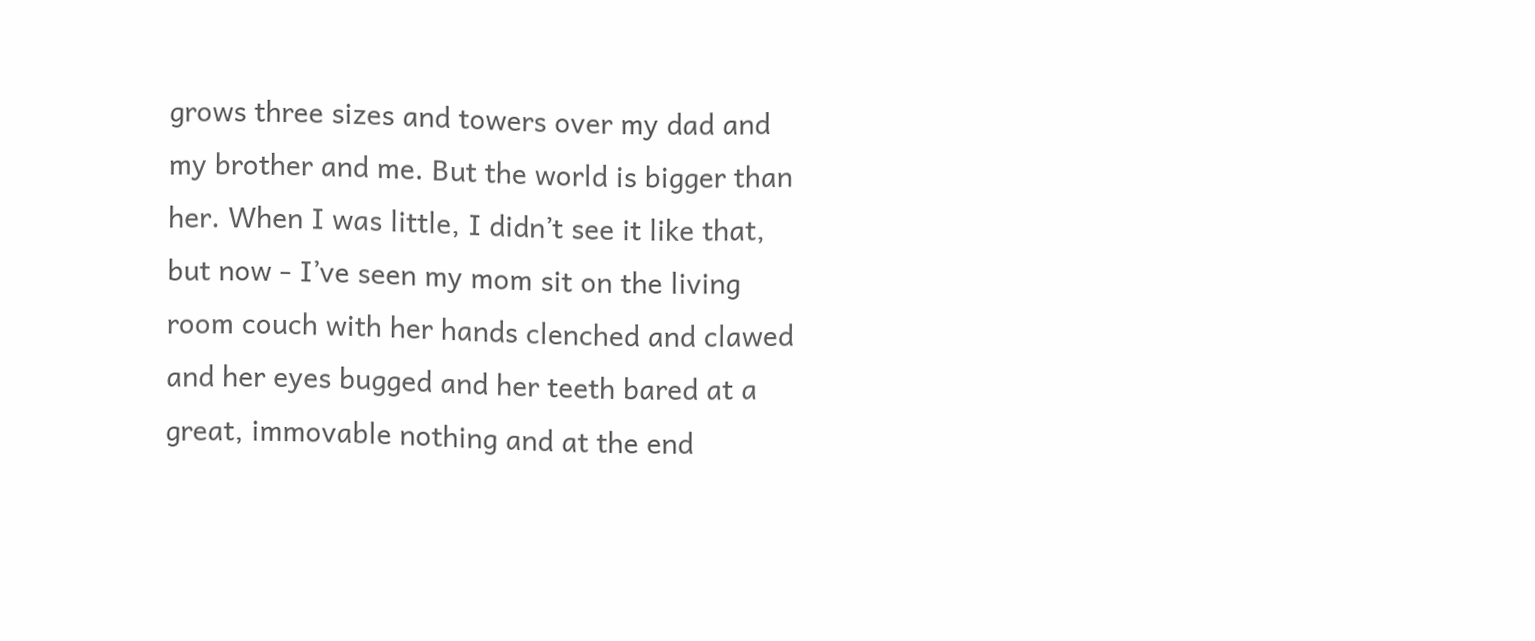grows three sizes and towers over my dad and my brother and me. But the world is bigger than her. When I was little, I didn’t see it like that, but now - I’ve seen my mom sit on the living room couch with her hands clenched and clawed and her eyes bugged and her teeth bared at a great, immovable nothing and at the end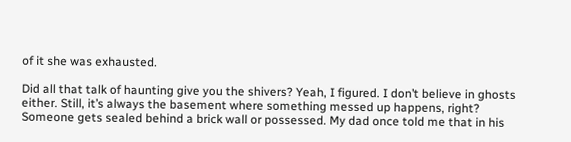of it she was exhausted.

Did all that talk of haunting give you the shivers? Yeah, I figured. I don’t believe in ghosts either. Still, it’s always the basement where something messed up happens, right? Someone gets sealed behind a brick wall or possessed. My dad once told me that in his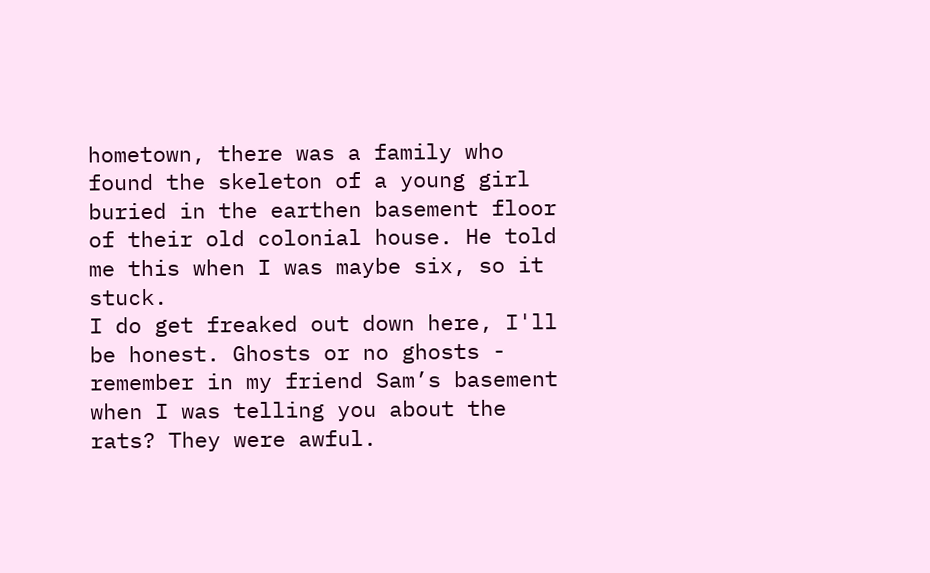hometown, there was a family who found the skeleton of a young girl buried in the earthen basement floor of their old colonial house. He told me this when I was maybe six, so it stuck.
I do get freaked out down here, I'll be honest. Ghosts or no ghosts - remember in my friend Sam’s basement when I was telling you about the rats? They were awful.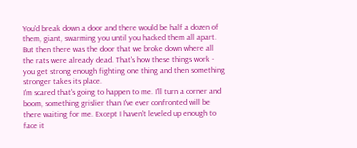You'd break down a door and there would be half a dozen of them, giant, swarming you until you hacked them all apart. But then there was the door that we broke down where all the rats were already dead. That's how these things work - you get strong enough fighting one thing and then something stronger takes its place.
I'm scared that's going to happen to me. I'll turn a corner and boom, something grislier than I've ever confronted will be there waiting for me. Except I haven't leveled up enough to face it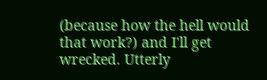(because how the hell would that work?) and I'll get wrecked. Utterly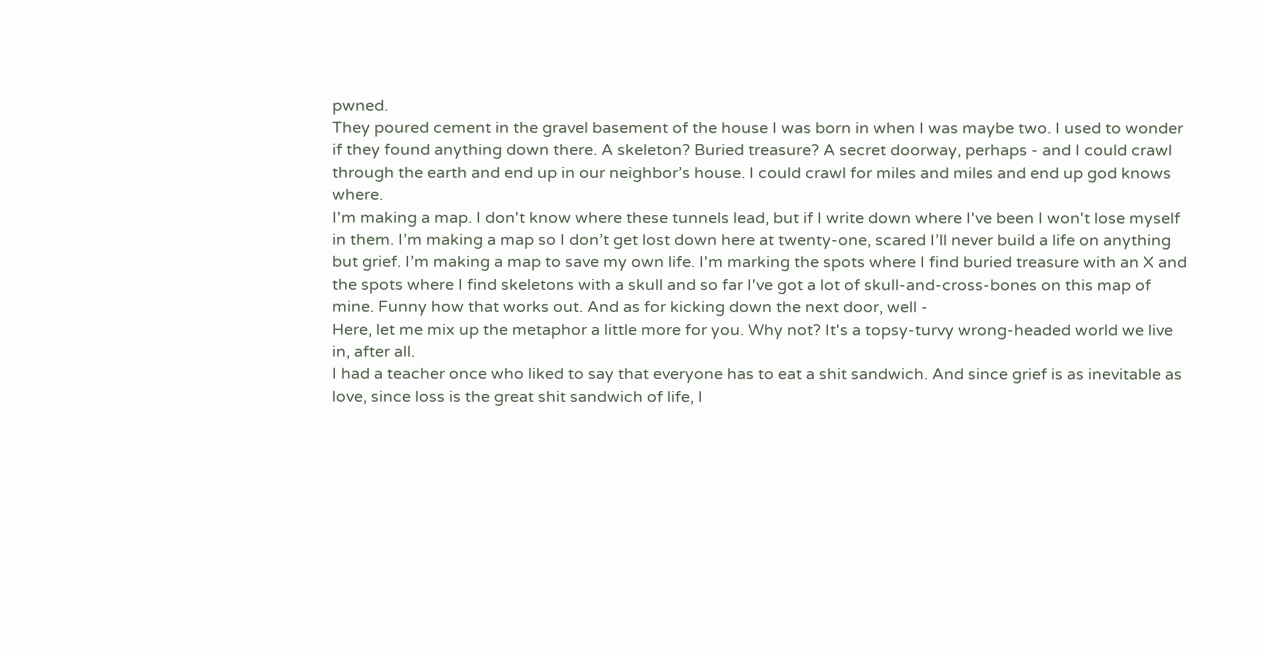pwned.
They poured cement in the gravel basement of the house I was born in when I was maybe two. I used to wonder if they found anything down there. A skeleton? Buried treasure? A secret doorway, perhaps - and I could crawl through the earth and end up in our neighbor’s house. I could crawl for miles and miles and end up god knows where.
I'm making a map. I don't know where these tunnels lead, but if I write down where I've been I won't lose myself in them. I’m making a map so I don’t get lost down here at twenty-one, scared I’ll never build a life on anything but grief. I’m making a map to save my own life. I'm marking the spots where I find buried treasure with an X and the spots where I find skeletons with a skull and so far I've got a lot of skull-and-cross-bones on this map of mine. Funny how that works out. And as for kicking down the next door, well -
Here, let me mix up the metaphor a little more for you. Why not? It's a topsy-turvy wrong-headed world we live in, after all.
I had a teacher once who liked to say that everyone has to eat a shit sandwich. And since grief is as inevitable as love, since loss is the great shit sandwich of life, I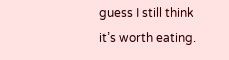guess I still think it’s worth eating.